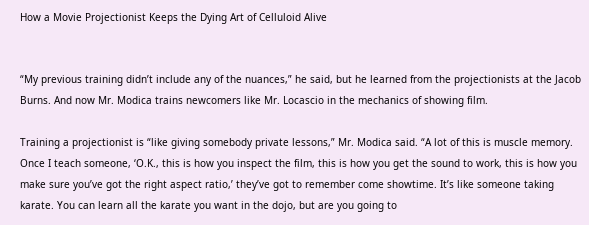How a Movie Projectionist Keeps the Dying Art of Celluloid Alive


“My previous training didn’t include any of the nuances,” he said, but he learned from the projectionists at the Jacob Burns. And now Mr. Modica trains newcomers like Mr. Locascio in the mechanics of showing film.

Training a projectionist is “like giving somebody private lessons,” Mr. Modica said. “A lot of this is muscle memory. Once I teach someone, ‘O.K., this is how you inspect the film, this is how you get the sound to work, this is how you make sure you’ve got the right aspect ratio,’ they’ve got to remember come showtime. It’s like someone taking karate. You can learn all the karate you want in the dojo, but are you going to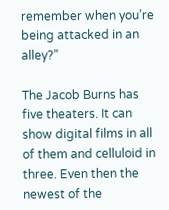remember when you’re being attacked in an alley?”

The Jacob Burns has five theaters. It can show digital films in all of them and celluloid in three. Even then the newest of the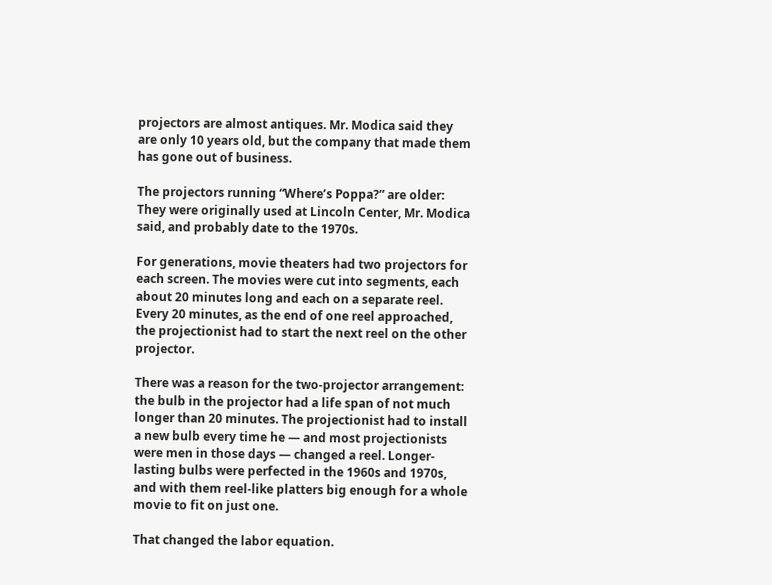projectors are almost antiques. Mr. Modica said they are only 10 years old, but the company that made them has gone out of business.

The projectors running “Where’s Poppa?” are older: They were originally used at Lincoln Center, Mr. Modica said, and probably date to the 1970s.

For generations, movie theaters had two projectors for each screen. The movies were cut into segments, each about 20 minutes long and each on a separate reel. Every 20 minutes, as the end of one reel approached, the projectionist had to start the next reel on the other projector.

There was a reason for the two-projector arrangement: the bulb in the projector had a life span of not much longer than 20 minutes. The projectionist had to install a new bulb every time he — and most projectionists were men in those days — changed a reel. Longer-lasting bulbs were perfected in the 1960s and 1970s, and with them reel-like platters big enough for a whole movie to fit on just one.

That changed the labor equation.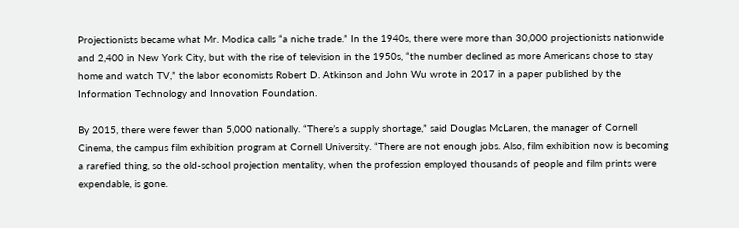Projectionists became what Mr. Modica calls “a niche trade.” In the 1940s, there were more than 30,000 projectionists nationwide and 2,400 in New York City, but with the rise of television in the 1950s, “the number declined as more Americans chose to stay home and watch TV,” the labor economists Robert D. Atkinson and John Wu wrote in 2017 in a paper published by the Information Technology and Innovation Foundation.

By 2015, there were fewer than 5,000 nationally. “There’s a supply shortage,” said Douglas McLaren, the manager of Cornell Cinema, the campus film exhibition program at Cornell University. “There are not enough jobs. Also, film exhibition now is becoming a rarefied thing, so the old-school projection mentality, when the profession employed thousands of people and film prints were expendable, is gone.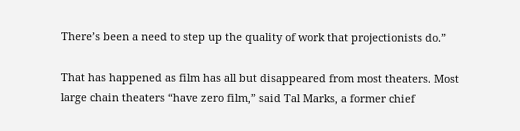There’s been a need to step up the quality of work that projectionists do.”

That has happened as film has all but disappeared from most theaters. Most large chain theaters “have zero film,” said Tal Marks, a former chief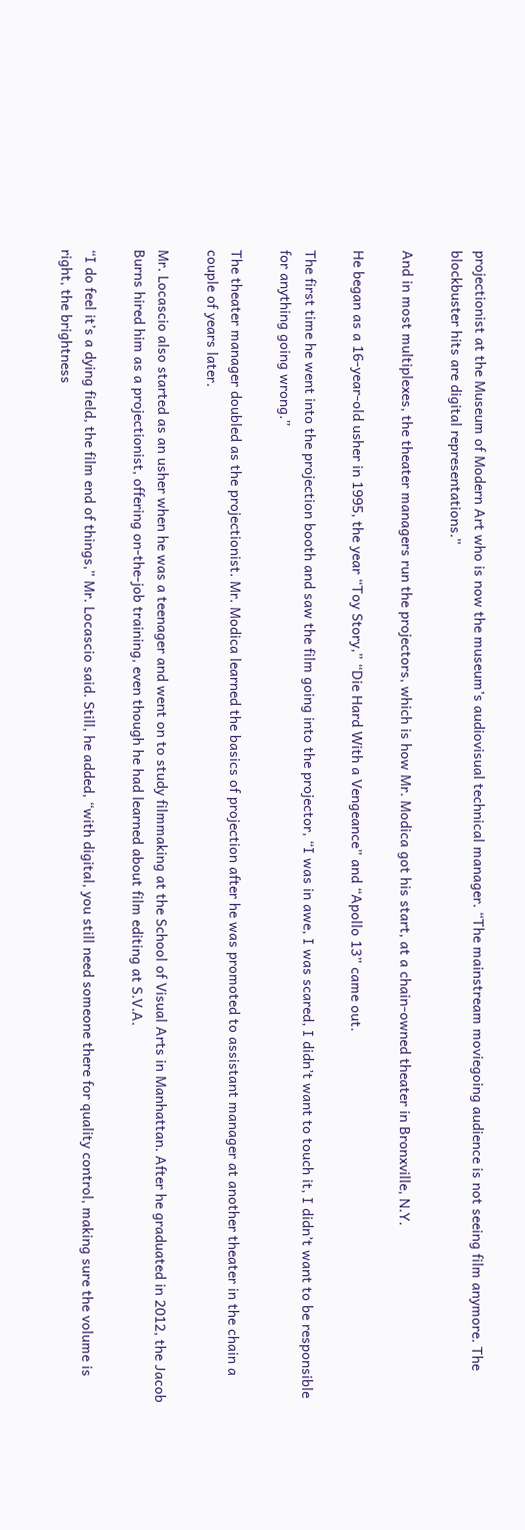projectionist at the Museum of Modern Art who is now the museum’s audiovisual technical manager. “The mainstream moviegoing audience is not seeing film anymore. The blockbuster hits are digital representations.”

And in most multiplexes, the theater managers run the projectors, which is how Mr. Modica got his start, at a chain-owned theater in Bronxville, N.Y.

He began as a 16-year-old usher in 1995, the year “Toy Story,” “Die Hard With a Vengeance” and “Apollo 13” came out.

The first time he went into the projection booth and saw the film going into the projector, “I was in awe, I was scared, I didn’t want to touch it, I didn’t want to be responsible for anything going wrong.”

The theater manager doubled as the projectionist. Mr. Modica learned the basics of projection after he was promoted to assistant manager at another theater in the chain a couple of years later.

Mr. Locascio also started as an usher when he was a teenager and went on to study filmmaking at the School of Visual Arts in Manhattan. After he graduated in 2012, the Jacob Burns hired him as a projectionist, offering on-the-job training, even though he had learned about film editing at S.V.A.

“I do feel it’s a dying field, the film end of things,” Mr. Locascio said. Still, he added, “with digital, you still need someone there for quality control, making sure the volume is right, the brightness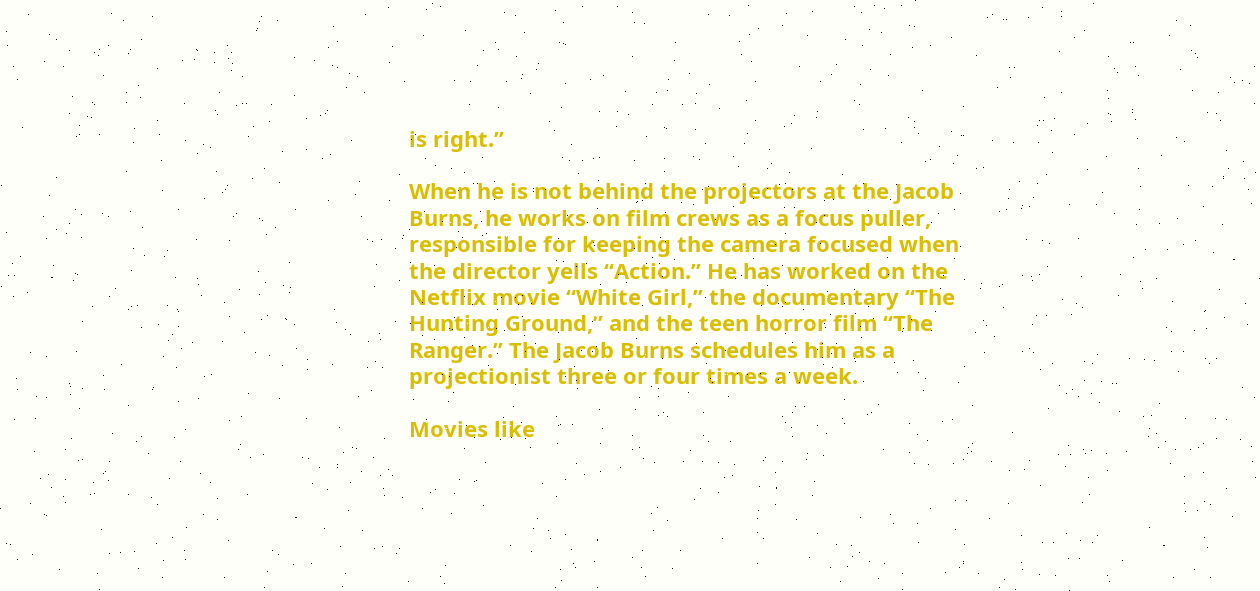is right.”

When he is not behind the projectors at the Jacob Burns, he works on film crews as a focus puller, responsible for keeping the camera focused when the director yells “Action.” He has worked on the Netflix movie “White Girl,” the documentary “The Hunting Ground,” and the teen horror film “The Ranger.” The Jacob Burns schedules him as a projectionist three or four times a week.

Movies like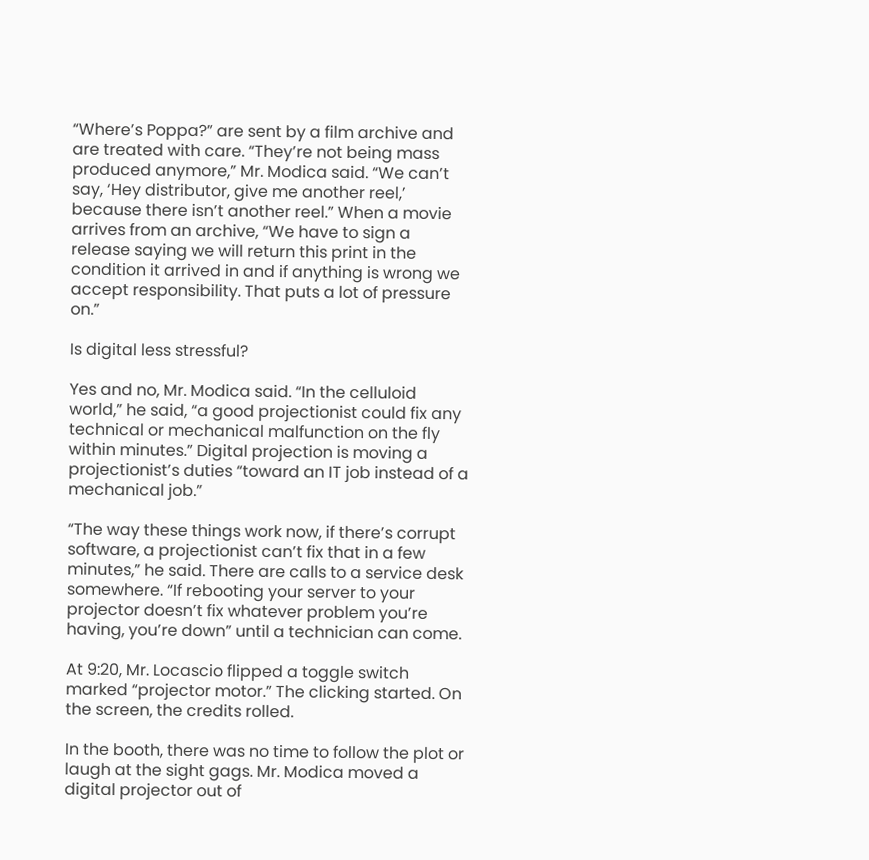“Where’s Poppa?” are sent by a film archive and are treated with care. “They’re not being mass produced anymore,” Mr. Modica said. “We can’t say, ‘Hey distributor, give me another reel,’ because there isn’t another reel.” When a movie arrives from an archive, “We have to sign a release saying we will return this print in the condition it arrived in and if anything is wrong we accept responsibility. That puts a lot of pressure on.”

Is digital less stressful?

Yes and no, Mr. Modica said. “In the celluloid world,” he said, “a good projectionist could fix any technical or mechanical malfunction on the fly within minutes.” Digital projection is moving a projectionist’s duties “toward an IT job instead of a mechanical job.”

“The way these things work now, if there’s corrupt software, a projectionist can’t fix that in a few minutes,” he said. There are calls to a service desk somewhere. “If rebooting your server to your projector doesn’t fix whatever problem you’re having, you’re down” until a technician can come.

At 9:20, Mr. Locascio flipped a toggle switch marked “projector motor.” The clicking started. On the screen, the credits rolled.

In the booth, there was no time to follow the plot or laugh at the sight gags. Mr. Modica moved a digital projector out of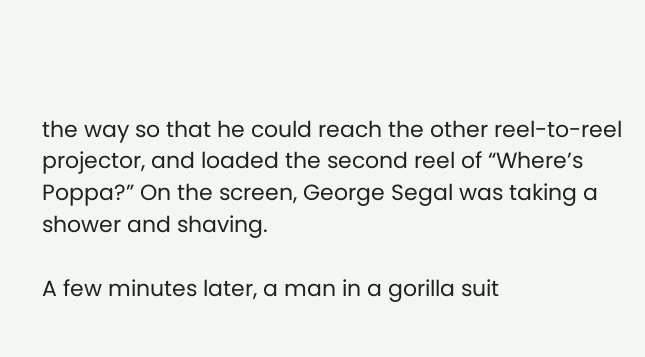the way so that he could reach the other reel-to-reel projector, and loaded the second reel of “Where’s Poppa?” On the screen, George Segal was taking a shower and shaving.

A few minutes later, a man in a gorilla suit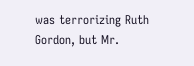was terrorizing Ruth Gordon, but Mr.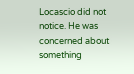Locascio did not notice. He was concerned about something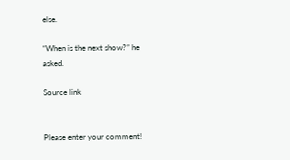else.

“When is the next show?” he asked.

Source link


Please enter your comment!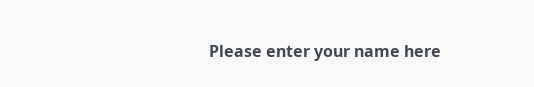Please enter your name here